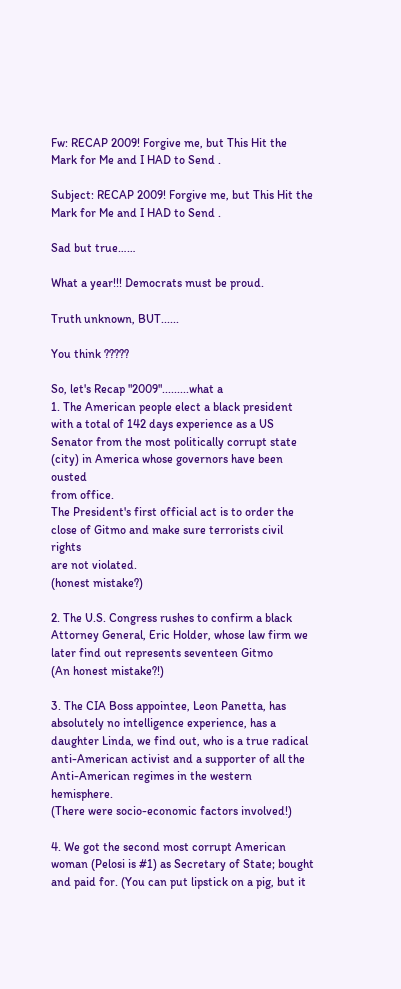Fw: RECAP 2009! Forgive me, but This Hit the Mark for Me and I HAD to Send .

Subject: RECAP 2009! Forgive me, but This Hit the Mark for Me and I HAD to Send .

Sad but true……

What a year!!! Democrats must be proud.

Truth unknown, BUT......

You think ?????

So, let's Recap "2009".........what a
1. The American people elect a black president
with a total of 142 days experience as a US
Senator from the most politically corrupt state
(city) in America whose governors have been ousted
from office.
The President's first official act is to order the
close of Gitmo and make sure terrorists civil rights
are not violated.
(honest mistake?)

2. The U.S. Congress rushes to confirm a black
Attorney General, Eric Holder, whose law firm we
later find out represents seventeen Gitmo
(An honest mistake?!)

3. The CIA Boss appointee, Leon Panetta, has
absolutely no intelligence experience, has a
daughter Linda, we find out, who is a true radical
anti-American activist and a supporter of all the
Anti-American regimes in the western hemisphere.
(There were socio-economic factors involved!)

4. We got the second most corrupt American
woman (Pelosi is #1) as Secretary of State; bought
and paid for. (You can put lipstick on a pig, but it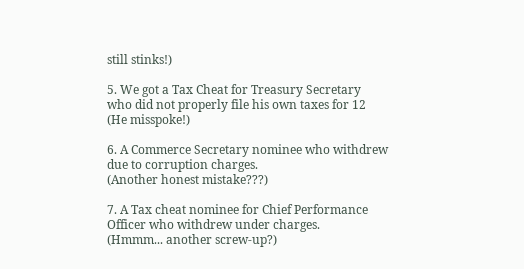still stinks!)

5. We got a Tax Cheat for Treasury Secretary
who did not properly file his own taxes for 12
(He misspoke!)

6. A Commerce Secretary nominee who withdrew
due to corruption charges.
(Another honest mistake???)

7. A Tax cheat nominee for Chief Performance
Officer who withdrew under charges.
(Hmmm... another screw-up?)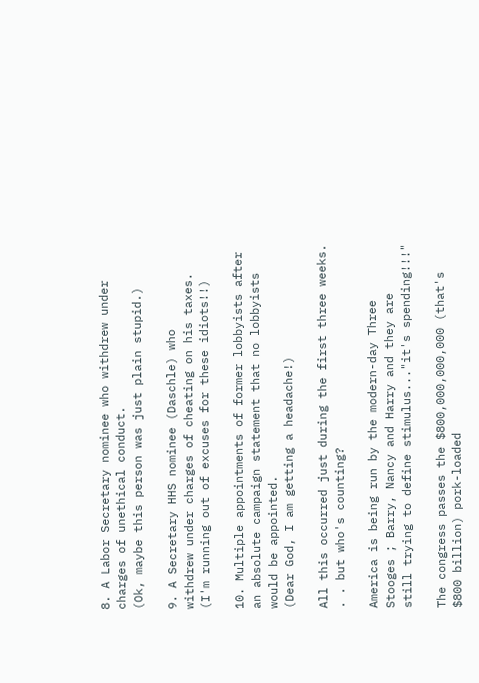8. A Labor Secretary nominee who withdrew under
charges of unethical conduct.
(Ok, maybe this person was just plain stupid.)

9. A Secretary HHS nominee (Daschle) who
withdrew under charges of cheating on his taxes.
(I'm running out of excuses for these idiots!!)

10. Multiple appointments of former lobbyists after
an absolute campaign statement that no lobbyists
would be appointed.
(Dear God, I am getting a headache!)

All this occurred just during the first three weeks.
. . but who's counting?

America is being run by the modern-day Three
Stooges ; Barry, Nancy and Harry and they are
still trying to define stimulus..."it's spending!!!"

The congress passes the $800,000,000,000 (that's
$800 billion) pork-loaded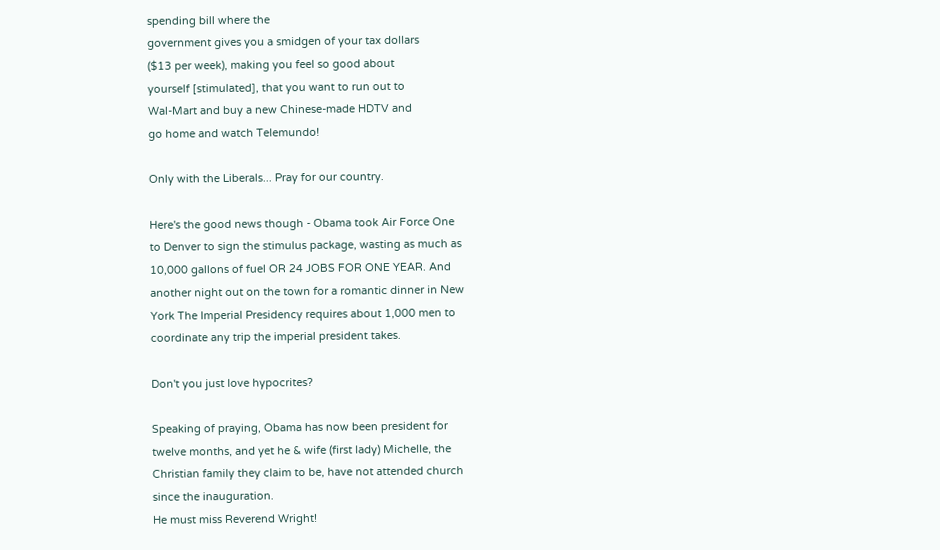spending bill where the
government gives you a smidgen of your tax dollars
($13 per week), making you feel so good about
yourself [stimulated], that you want to run out to
Wal-Mart and buy a new Chinese-made HDTV and
go home and watch Telemundo!

Only with the Liberals... Pray for our country.

Here's the good news though - Obama took Air Force One
to Denver to sign the stimulus package, wasting as much as
10,000 gallons of fuel OR 24 JOBS FOR ONE YEAR. And
another night out on the town for a romantic dinner in New
York The Imperial Presidency requires about 1,000 men to
coordinate any trip the imperial president takes.

Don't you just love hypocrites?

Speaking of praying, Obama has now been president for
twelve months, and yet he & wife (first lady) Michelle, the
Christian family they claim to be, have not attended church
since the inauguration.
He must miss Reverend Wright!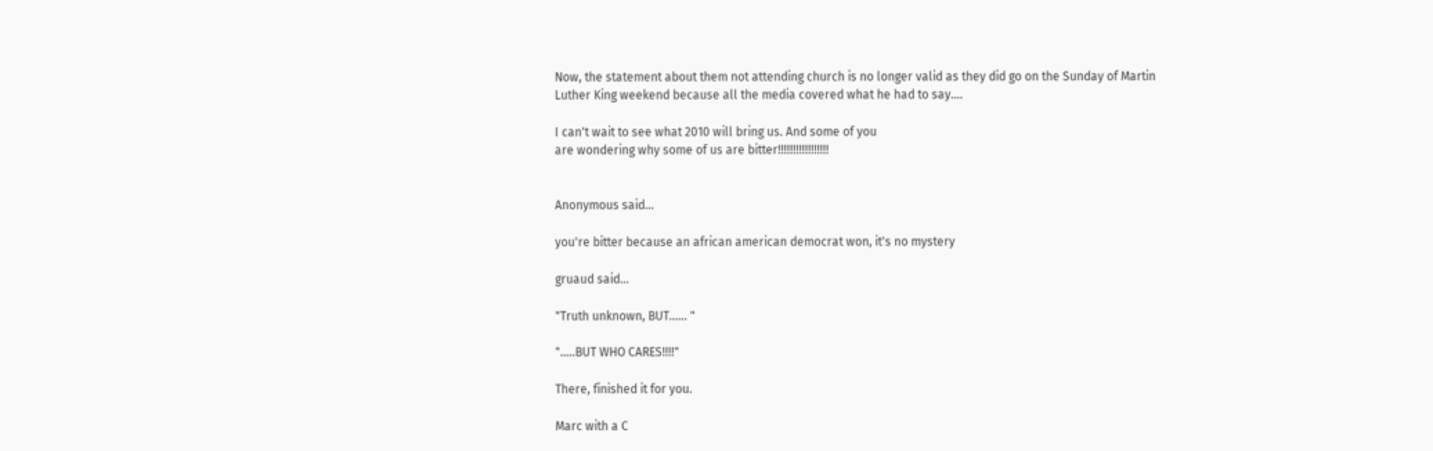Now, the statement about them not attending church is no longer valid as they did go on the Sunday of Martin Luther King weekend because all the media covered what he had to say....

I can't wait to see what 2010 will bring us. And some of you
are wondering why some of us are bitter!!!!!!!!!!!!!!!!!


Anonymous said...

you're bitter because an african american democrat won, it's no mystery

gruaud said...

"Truth unknown, BUT...... "

".....BUT WHO CARES!!!!"

There, finished it for you.

Marc with a C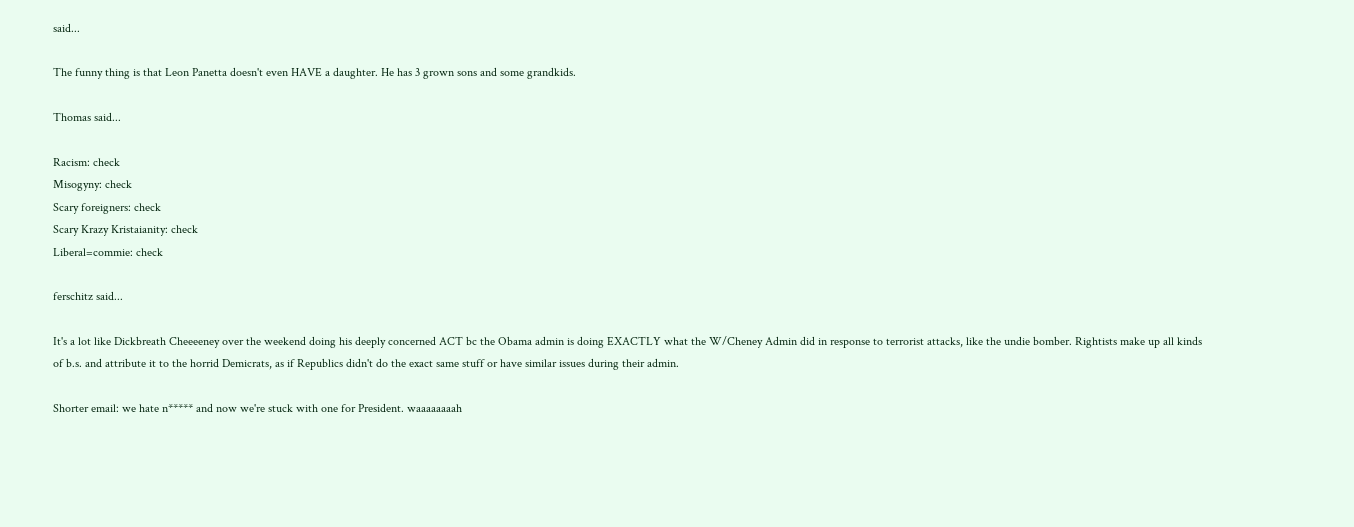said...

The funny thing is that Leon Panetta doesn't even HAVE a daughter. He has 3 grown sons and some grandkids.

Thomas said...

Racism: check
Misogyny: check
Scary foreigners: check
Scary Krazy Kristaianity: check
Liberal=commie: check

ferschitz said...

It's a lot like Dickbreath Cheeeeney over the weekend doing his deeply concerned ACT bc the Obama admin is doing EXACTLY what the W/Cheney Admin did in response to terrorist attacks, like the undie bomber. Rightists make up all kinds of b.s. and attribute it to the horrid Demicrats, as if Republics didn't do the exact same stuff or have similar issues during their admin.

Shorter email: we hate n***** and now we're stuck with one for President. waaaaaaaah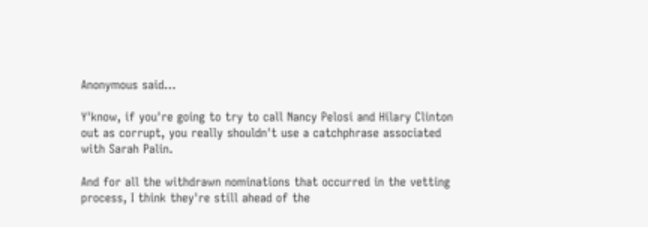Anonymous said...

Y'know, if you're going to try to call Nancy Pelosi and Hilary Clinton out as corrupt, you really shouldn't use a catchphrase associated with Sarah Palin.

And for all the withdrawn nominations that occurred in the vetting process, I think they're still ahead of the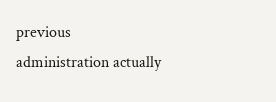previous administration actually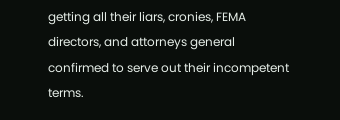getting all their liars, cronies, FEMA directors, and attorneys general confirmed to serve out their incompetent terms.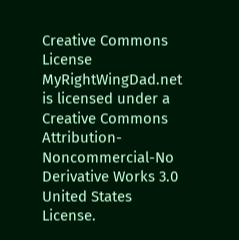Creative Commons License
MyRightWingDad.net is licensed under a Creative Commons Attribution-Noncommercial-No Derivative Works 3.0 United States License.